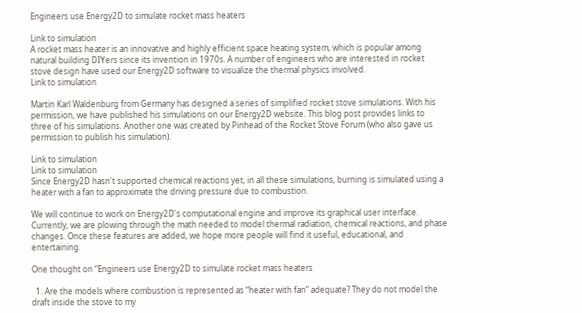Engineers use Energy2D to simulate rocket mass heaters

Link to simulation
A rocket mass heater is an innovative and highly efficient space heating system, which is popular among natural building DIYers since its invention in 1970s. A number of engineers who are interested in rocket stove design have used our Energy2D software to visualize the thermal physics involved.
Link to simulation

Martin Karl Waldenburg from Germany has designed a series of simplified rocket stove simulations. With his permission, we have published his simulations on our Energy2D website. This blog post provides links to three of his simulations. Another one was created by Pinhead of the Rocket Stove Forum (who also gave us permission to publish his simulation).

Link to simulation
Link to simulation
Since Energy2D hasn't supported chemical reactions yet, in all these simulations, burning is simulated using a heater with a fan to approximate the driving pressure due to combustion.

We will continue to work on Energy2D's computational engine and improve its graphical user interface. Currently, we are plowing through the math needed to model thermal radiation, chemical reactions, and phase changes. Once these features are added, we hope more people will find it useful, educational, and entertaining.

One thought on “Engineers use Energy2D to simulate rocket mass heaters

  1. Are the models where combustion is represented as “heater with fan” adequate? They do not model the draft inside the stove to my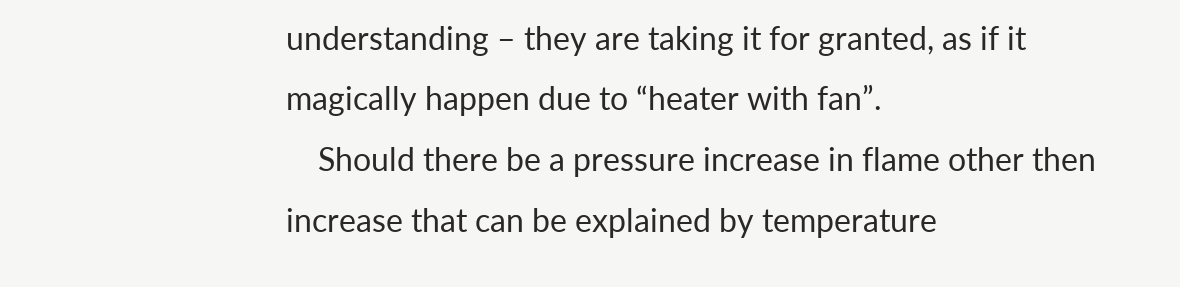understanding – they are taking it for granted, as if it magically happen due to “heater with fan”.
    Should there be a pressure increase in flame other then increase that can be explained by temperature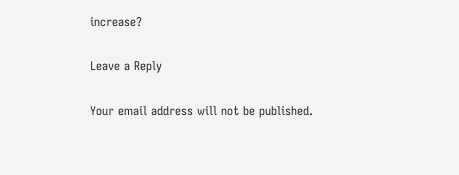increase?

Leave a Reply

Your email address will not be published.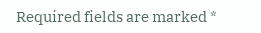Required fields are marked *